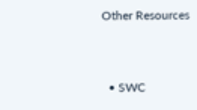Other Resources


  • SWC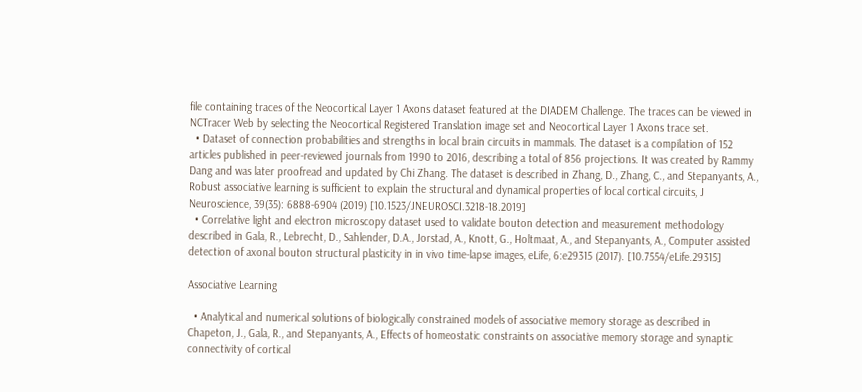file containing traces of the Neocortical Layer 1 Axons dataset featured at the DIADEM Challenge. The traces can be viewed in NCTracer Web by selecting the Neocortical Registered Translation image set and Neocortical Layer 1 Axons trace set.
  • Dataset of connection probabilities and strengths in local brain circuits in mammals. The dataset is a compilation of 152 articles published in peer-reviewed journals from 1990 to 2016, describing a total of 856 projections. It was created by Rammy Dang and was later proofread and updated by Chi Zhang. The dataset is described in Zhang, D., Zhang, C., and Stepanyants, A., Robust associative learning is sufficient to explain the structural and dynamical properties of local cortical circuits, J Neuroscience, 39(35): 6888-6904 (2019) [10.1523/JNEUROSCI.3218-18.2019]
  • Correlative light and electron microscopy dataset used to validate bouton detection and measurement methodology described in Gala, R., Lebrecht, D., Sahlender, D.A., Jorstad, A., Knott, G., Holtmaat, A., and Stepanyants, A., Computer assisted detection of axonal bouton structural plasticity in in vivo time-lapse images, eLife, 6:e29315 (2017). [10.7554/eLife.29315]

Associative Learning

  • Analytical and numerical solutions of biologically constrained models of associative memory storage as described in Chapeton, J., Gala, R., and Stepanyants, A., Effects of homeostatic constraints on associative memory storage and synaptic connectivity of cortical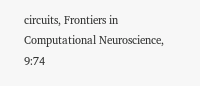circuits, Frontiers in Computational Neuroscience, 9:74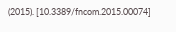(2015). [10.3389/fncom.2015.00074]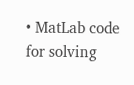• MatLab code for solving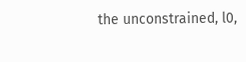the unconstrained, l0,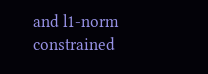and l1-norm constrained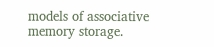models of associative memory storage.